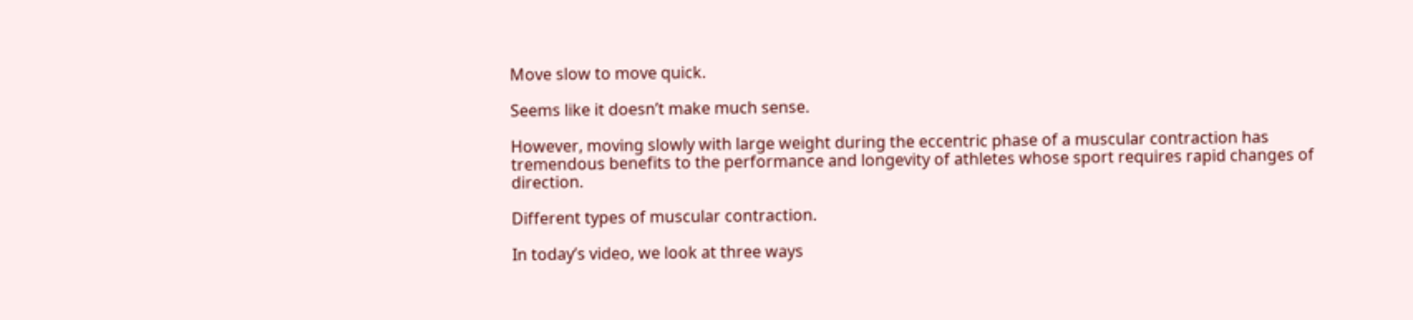Move slow to move quick.

Seems like it doesn’t make much sense.

However, moving slowly with large weight during the eccentric phase of a muscular contraction has tremendous benefits to the performance and longevity of athletes whose sport requires rapid changes of direction.

Different types of muscular contraction.

In today’s video, we look at three ways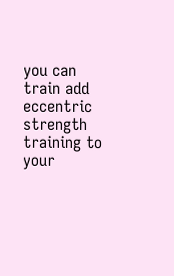you can train add eccentric strength training to your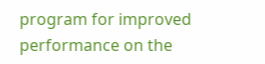program for improved performance on the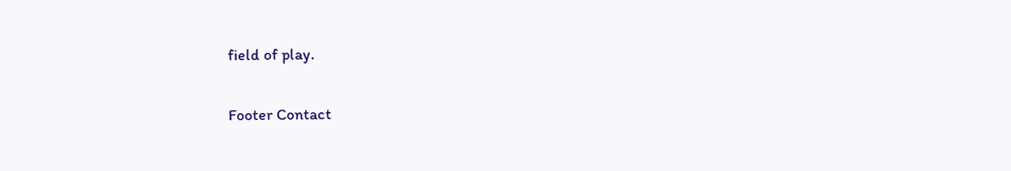field of play.

Footer Contact